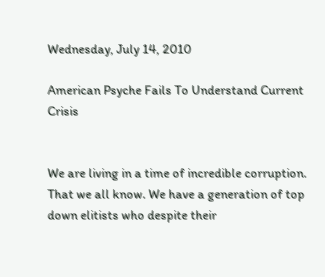Wednesday, July 14, 2010

American Psyche Fails To Understand Current Crisis


We are living in a time of incredible corruption. That we all know. We have a generation of top down elitists who despite their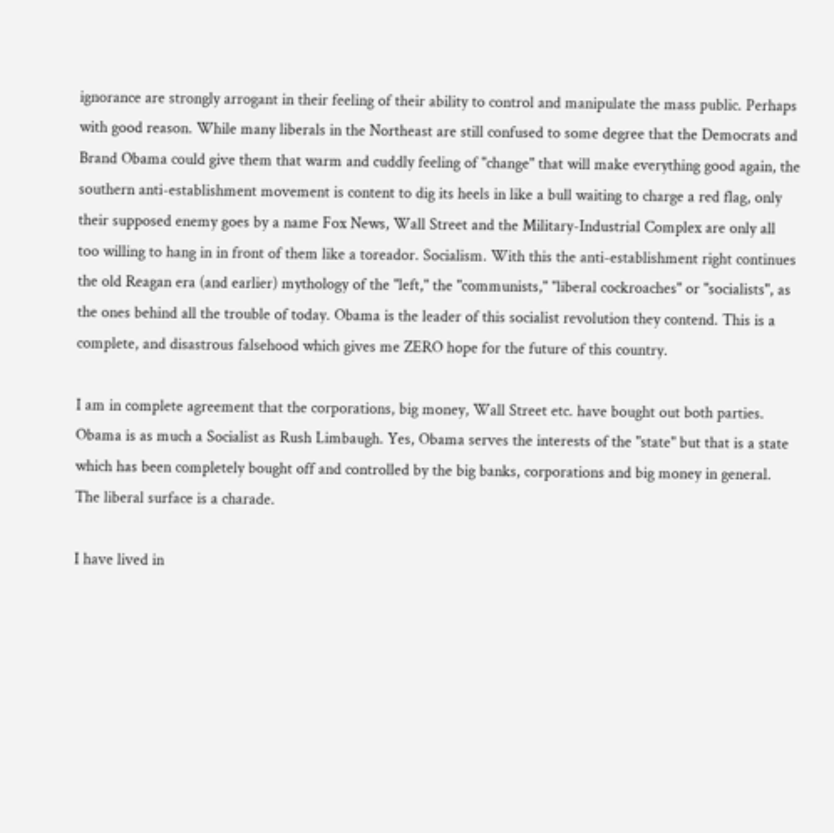ignorance are strongly arrogant in their feeling of their ability to control and manipulate the mass public. Perhaps with good reason. While many liberals in the Northeast are still confused to some degree that the Democrats and Brand Obama could give them that warm and cuddly feeling of "change" that will make everything good again, the southern anti-establishment movement is content to dig its heels in like a bull waiting to charge a red flag, only their supposed enemy goes by a name Fox News, Wall Street and the Military-Industrial Complex are only all too willing to hang in in front of them like a toreador. Socialism. With this the anti-establishment right continues the old Reagan era (and earlier) mythology of the "left," the "communists," "liberal cockroaches" or "socialists", as the ones behind all the trouble of today. Obama is the leader of this socialist revolution they contend. This is a complete, and disastrous falsehood which gives me ZERO hope for the future of this country.

I am in complete agreement that the corporations, big money, Wall Street etc. have bought out both parties. Obama is as much a Socialist as Rush Limbaugh. Yes, Obama serves the interests of the "state" but that is a state which has been completely bought off and controlled by the big banks, corporations and big money in general. The liberal surface is a charade.

I have lived in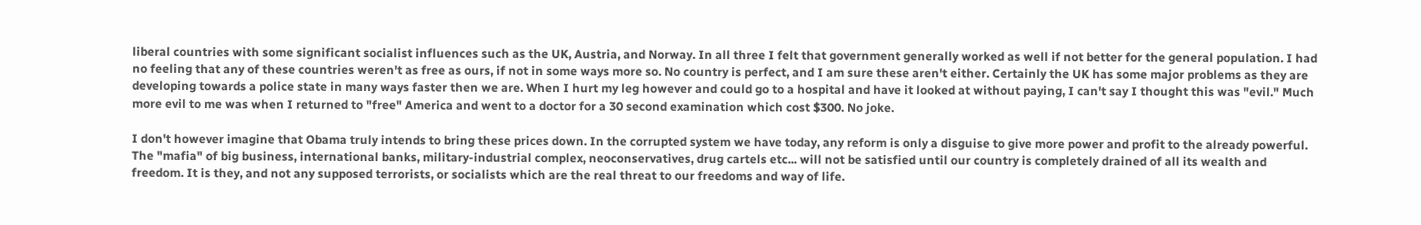liberal countries with some significant socialist influences such as the UK, Austria, and Norway. In all three I felt that government generally worked as well if not better for the general population. I had no feeling that any of these countries weren't as free as ours, if not in some ways more so. No country is perfect, and I am sure these aren't either. Certainly the UK has some major problems as they are developing towards a police state in many ways faster then we are. When I hurt my leg however and could go to a hospital and have it looked at without paying, I can't say I thought this was "evil." Much more evil to me was when I returned to "free" America and went to a doctor for a 30 second examination which cost $300. No joke.

I don't however imagine that Obama truly intends to bring these prices down. In the corrupted system we have today, any reform is only a disguise to give more power and profit to the already powerful. The "mafia" of big business, international banks, military-industrial complex, neoconservatives, drug cartels etc... will not be satisfied until our country is completely drained of all its wealth and freedom. It is they, and not any supposed terrorists, or socialists which are the real threat to our freedoms and way of life.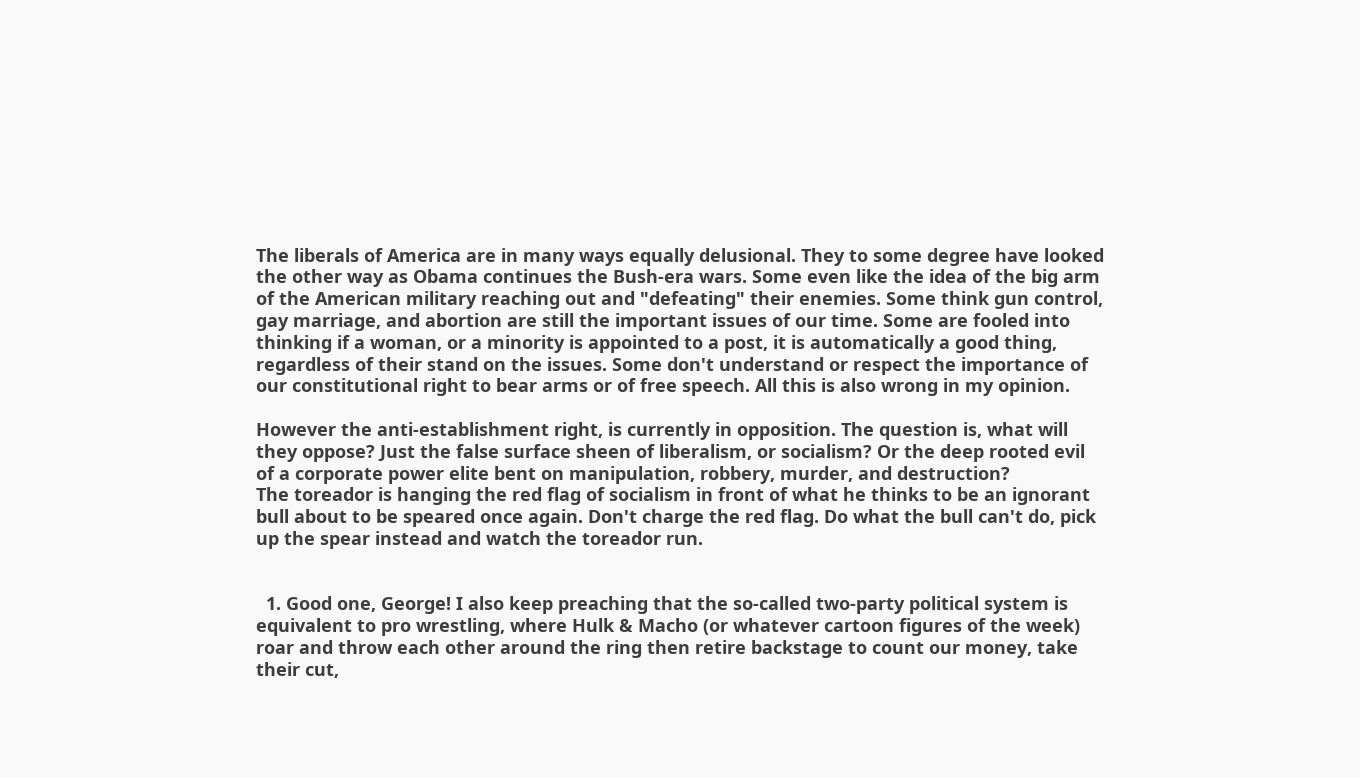The liberals of America are in many ways equally delusional. They to some degree have looked the other way as Obama continues the Bush-era wars. Some even like the idea of the big arm of the American military reaching out and "defeating" their enemies. Some think gun control, gay marriage, and abortion are still the important issues of our time. Some are fooled into thinking if a woman, or a minority is appointed to a post, it is automatically a good thing, regardless of their stand on the issues. Some don't understand or respect the importance of our constitutional right to bear arms or of free speech. All this is also wrong in my opinion.

However the anti-establishment right, is currently in opposition. The question is, what will they oppose? Just the false surface sheen of liberalism, or socialism? Or the deep rooted evil of a corporate power elite bent on manipulation, robbery, murder, and destruction?
The toreador is hanging the red flag of socialism in front of what he thinks to be an ignorant bull about to be speared once again. Don't charge the red flag. Do what the bull can't do, pick up the spear instead and watch the toreador run.


  1. Good one, George! I also keep preaching that the so-called two-party political system is equivalent to pro wrestling, where Hulk & Macho (or whatever cartoon figures of the week) roar and throw each other around the ring then retire backstage to count our money, take their cut,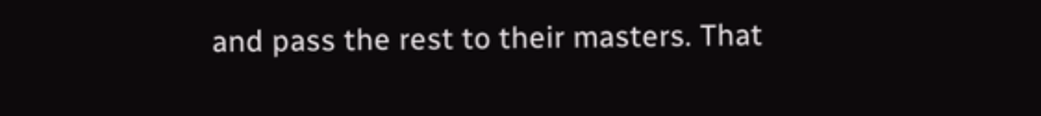and pass the rest to their masters. That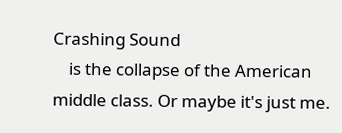Crashing Sound
    is the collapse of the American middle class. Or maybe it's just me.